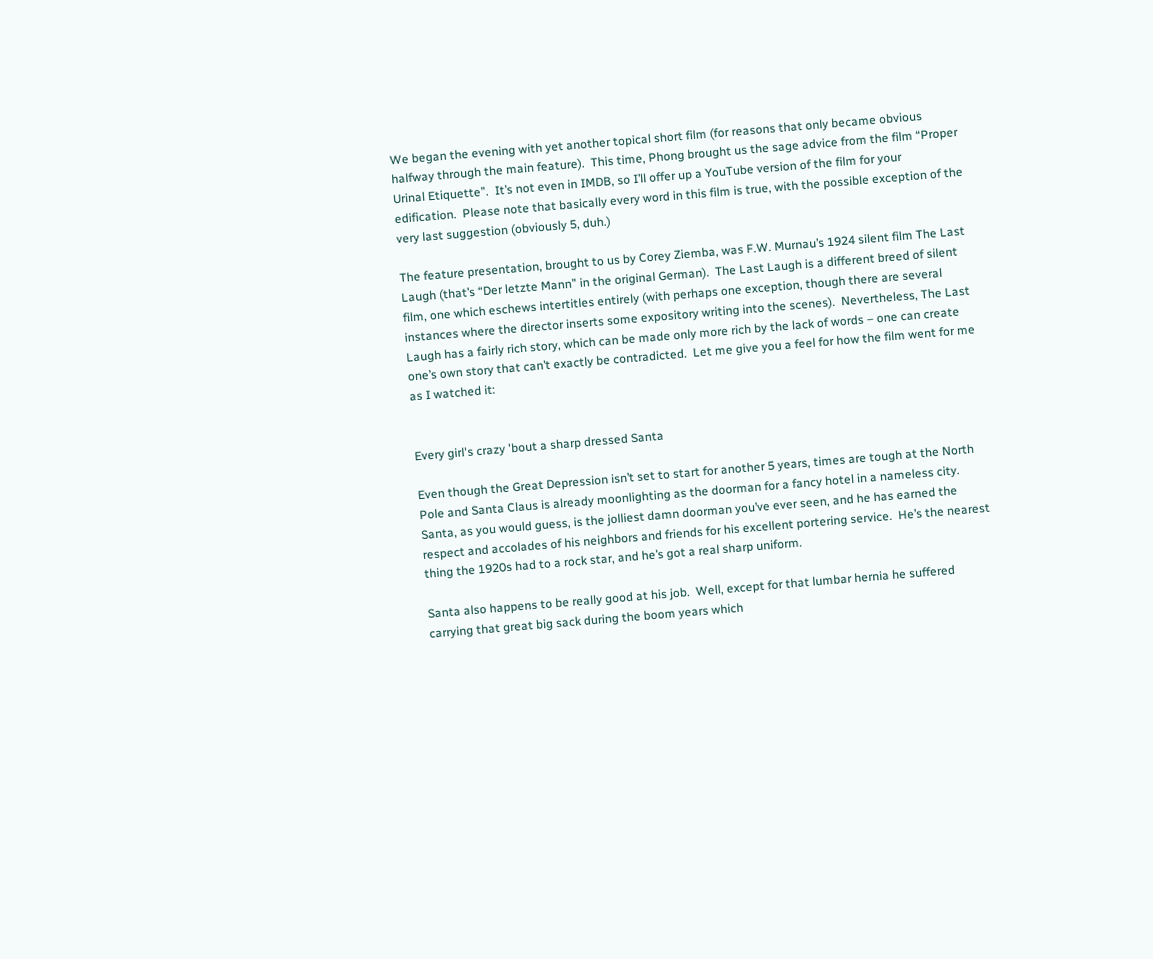We began the evening with yet another topical short film (for reasons that only became obvious halfway through the main feature).  This time, Phong brought us the sage advice from the film “Proper Urinal Etiquette”.  It’s not even in IMDB, so I’ll offer up a YouTube version of the film for your edification.  Please note that basically every word in this film is true, with the possible exception of the very last suggestion (obviously 5, duh.)

The feature presentation, brought to us by Corey Ziemba, was F.W. Murnau’s 1924 silent film The Last Laugh (that’s “Der letzte Mann” in the original German).  The Last Laugh is a different breed of silent film, one which eschews intertitles entirely (with perhaps one exception, though there are several instances where the director inserts some expository writing into the scenes).  Nevertheless, The Last Laugh has a fairly rich story, which can be made only more rich by the lack of words – one can create one’s own story that can’t exactly be contradicted.  Let me give you a feel for how the film went for me as I watched it:


Every girl's crazy 'bout a sharp dressed Santa

Even though the Great Depression isn’t set to start for another 5 years, times are tough at the North Pole and Santa Claus is already moonlighting as the doorman for a fancy hotel in a nameless city.  Santa, as you would guess, is the jolliest damn doorman you’ve ever seen, and he has earned the respect and accolades of his neighbors and friends for his excellent portering service.  He’s the nearest thing the 1920s had to a rock star, and he’s got a real sharp uniform.

Santa also happens to be really good at his job.  Well, except for that lumbar hernia he suffered carrying that great big sack during the boom years which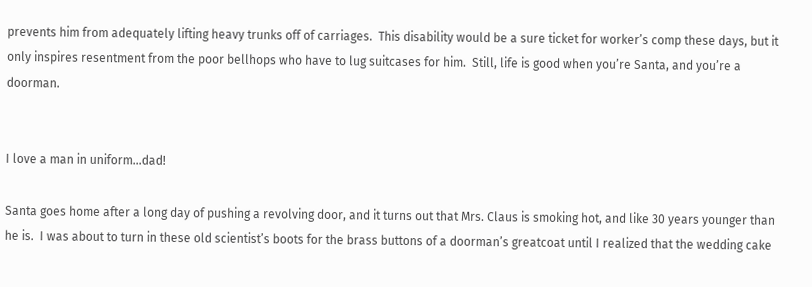prevents him from adequately lifting heavy trunks off of carriages.  This disability would be a sure ticket for worker’s comp these days, but it only inspires resentment from the poor bellhops who have to lug suitcases for him.  Still, life is good when you’re Santa, and you’re a doorman.


I love a man in uniform...dad!

Santa goes home after a long day of pushing a revolving door, and it turns out that Mrs. Claus is smoking hot, and like 30 years younger than he is.  I was about to turn in these old scientist’s boots for the brass buttons of a doorman’s greatcoat until I realized that the wedding cake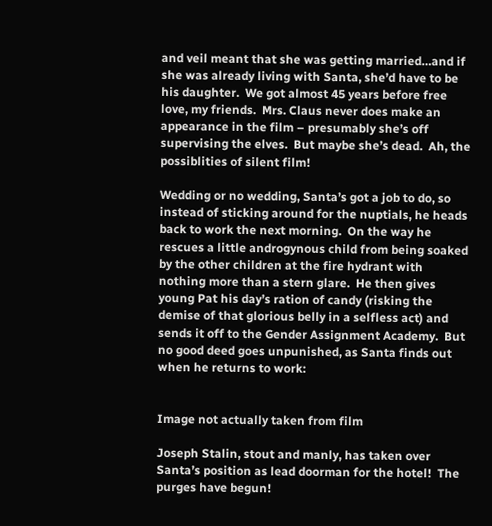and veil meant that she was getting married…and if she was already living with Santa, she’d have to be his daughter.  We got almost 45 years before free love, my friends.  Mrs. Claus never does make an appearance in the film – presumably she’s off supervising the elves.  But maybe she’s dead.  Ah, the possiblities of silent film!

Wedding or no wedding, Santa’s got a job to do, so instead of sticking around for the nuptials, he heads back to work the next morning.  On the way he rescues a little androgynous child from being soaked by the other children at the fire hydrant with nothing more than a stern glare.  He then gives young Pat his day’s ration of candy (risking the demise of that glorious belly in a selfless act) and sends it off to the Gender Assignment Academy.  But no good deed goes unpunished, as Santa finds out when he returns to work:


Image not actually taken from film

Joseph Stalin, stout and manly, has taken over Santa’s position as lead doorman for the hotel!  The purges have begun!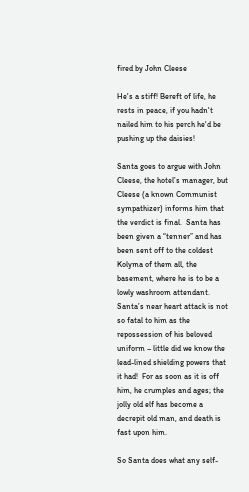fired by John Cleese

He's a stiff! Bereft of life, he rests in peace, if you hadn't nailed him to his perch he'd be pushing up the daisies!

Santa goes to argue with John Cleese, the hotel’s manager, but Cleese (a known Communist sympathizer) informs him that the verdict is final.  Santa has been given a “tenner” and has been sent off to the coldest Kolyma of them all, the basement, where he is to be a lowly washroom attendant.  Santa’s near heart attack is not so fatal to him as the repossession of his beloved uniform – little did we know the lead-lined shielding powers that it had!  For as soon as it is off him, he crumples and ages; the jolly old elf has become a decrepit old man, and death is fast upon him.

So Santa does what any self-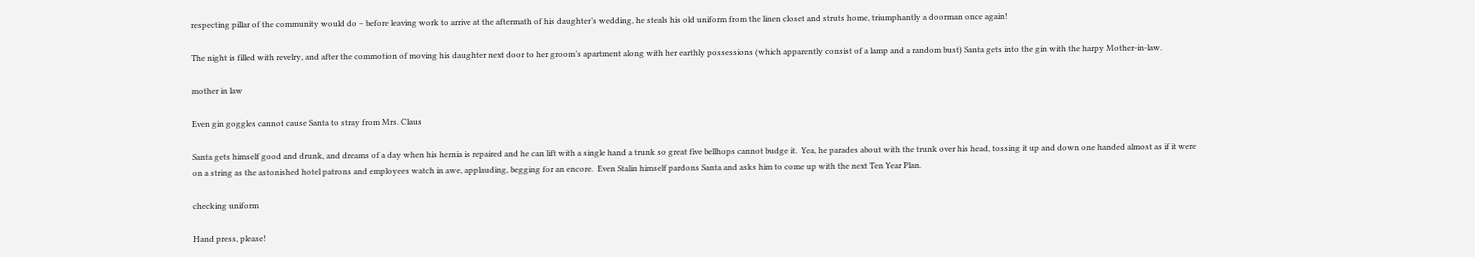respecting pillar of the community would do – before leaving work to arrive at the aftermath of his daughter’s wedding, he steals his old uniform from the linen closet and struts home, triumphantly a doorman once again!

The night is filled with revelry, and after the commotion of moving his daughter next door to her groom’s apartment along with her earthly possessions (which apparently consist of a lamp and a random bust) Santa gets into the gin with the harpy Mother-in-law.

mother in law

Even gin goggles cannot cause Santa to stray from Mrs. Claus

Santa gets himself good and drunk, and dreams of a day when his hernia is repaired and he can lift with a single hand a trunk so great five bellhops cannot budge it.  Yea, he parades about with the trunk over his head, tossing it up and down one handed almost as if it were on a string as the astonished hotel patrons and employees watch in awe, applauding, begging for an encore.  Even Stalin himself pardons Santa and asks him to come up with the next Ten Year Plan.

checking uniform

Hand press, please!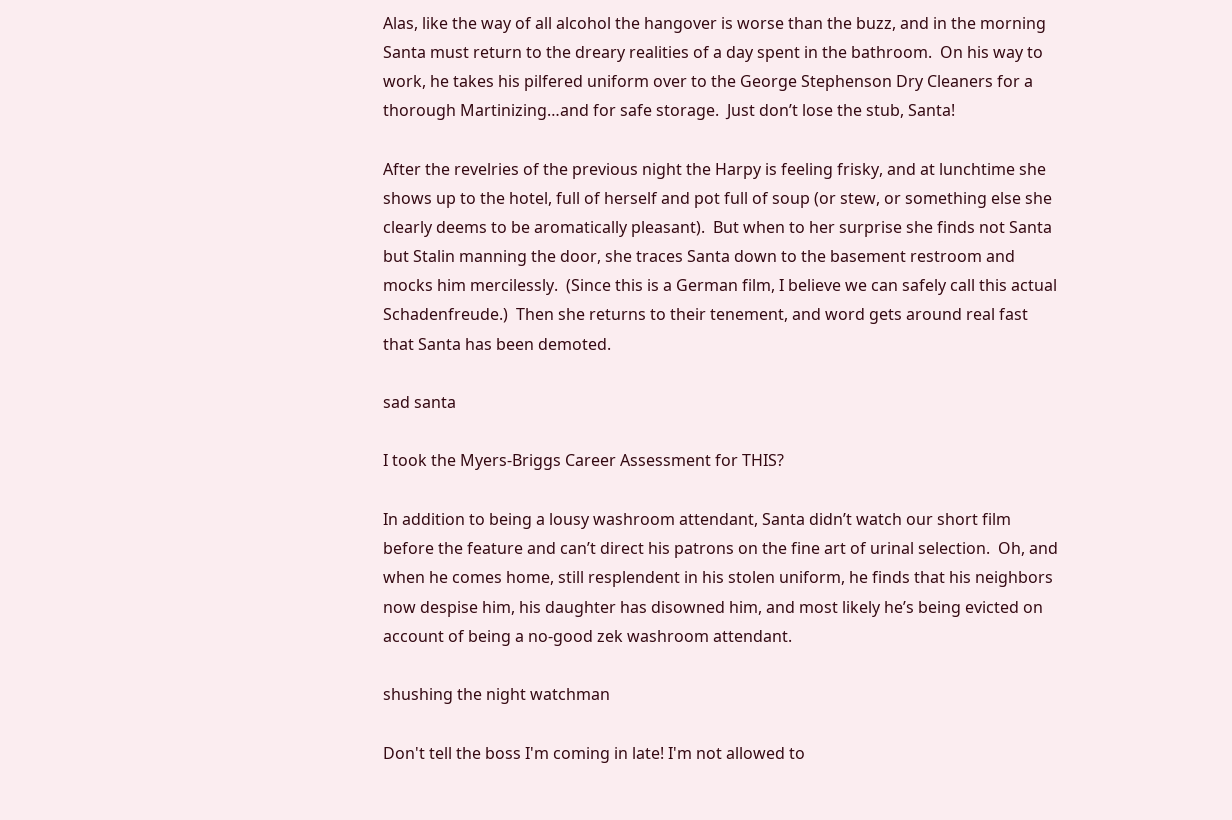Alas, like the way of all alcohol the hangover is worse than the buzz, and in the morning Santa must return to the dreary realities of a day spent in the bathroom.  On his way to work, he takes his pilfered uniform over to the George Stephenson Dry Cleaners for a thorough Martinizing…and for safe storage.  Just don’t lose the stub, Santa!

After the revelries of the previous night the Harpy is feeling frisky, and at lunchtime she shows up to the hotel, full of herself and pot full of soup (or stew, or something else she clearly deems to be aromatically pleasant).  But when to her surprise she finds not Santa but Stalin manning the door, she traces Santa down to the basement restroom and mocks him mercilessly.  (Since this is a German film, I believe we can safely call this actual Schadenfreude.)  Then she returns to their tenement, and word gets around real fast that Santa has been demoted.

sad santa

I took the Myers-Briggs Career Assessment for THIS?

In addition to being a lousy washroom attendant, Santa didn’t watch our short film before the feature and can’t direct his patrons on the fine art of urinal selection.  Oh, and when he comes home, still resplendent in his stolen uniform, he finds that his neighbors now despise him, his daughter has disowned him, and most likely he’s being evicted on account of being a no-good zek washroom attendant.

shushing the night watchman

Don't tell the boss I'm coming in late! I'm not allowed to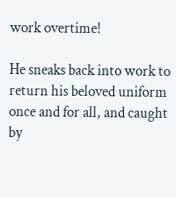work overtime!

He sneaks back into work to return his beloved uniform once and for all, and caught by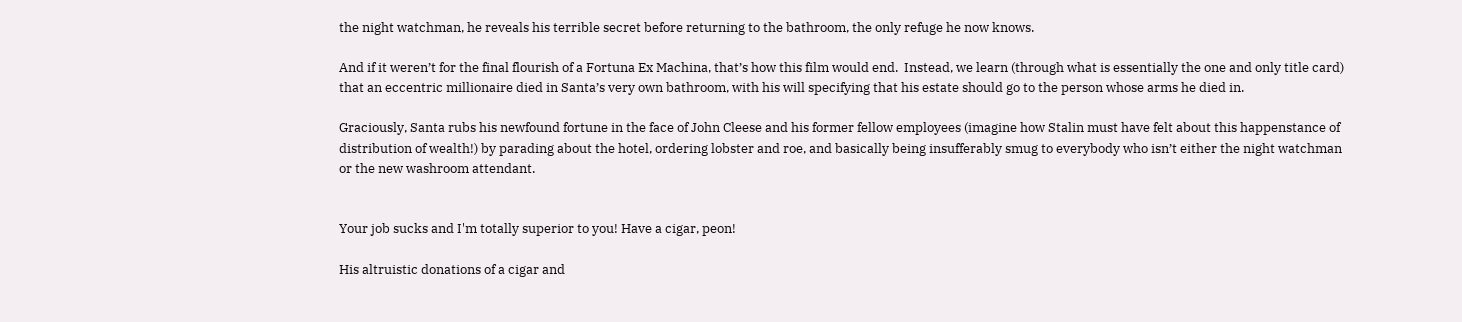the night watchman, he reveals his terrible secret before returning to the bathroom, the only refuge he now knows.

And if it weren’t for the final flourish of a Fortuna Ex Machina, that’s how this film would end.  Instead, we learn (through what is essentially the one and only title card) that an eccentric millionaire died in Santa’s very own bathroom, with his will specifying that his estate should go to the person whose arms he died in.

Graciously, Santa rubs his newfound fortune in the face of John Cleese and his former fellow employees (imagine how Stalin must have felt about this happenstance of distribution of wealth!) by parading about the hotel, ordering lobster and roe, and basically being insufferably smug to everybody who isn’t either the night watchman or the new washroom attendant.


Your job sucks and I'm totally superior to you! Have a cigar, peon!

His altruistic donations of a cigar and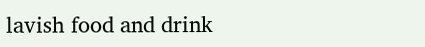lavish food and drink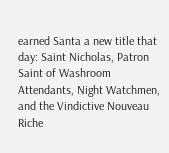earned Santa a new title that day: Saint Nicholas, Patron Saint of Washroom Attendants, Night Watchmen, and the Vindictive Nouveau Riche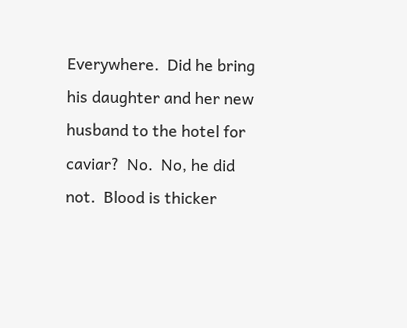Everywhere.  Did he bring his daughter and her new husband to the hotel for caviar?  No.  No, he did not.  Blood is thicker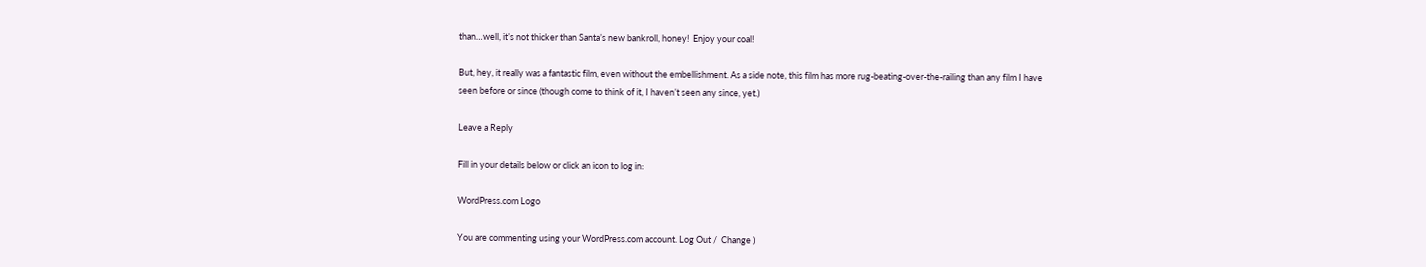than…well, it’s not thicker than Santa’s new bankroll, honey!  Enjoy your coal!

But, hey, it really was a fantastic film, even without the embellishment. As a side note, this film has more rug-beating-over-the-railing than any film I have seen before or since (though come to think of it, I haven’t seen any since, yet.)

Leave a Reply

Fill in your details below or click an icon to log in:

WordPress.com Logo

You are commenting using your WordPress.com account. Log Out /  Change )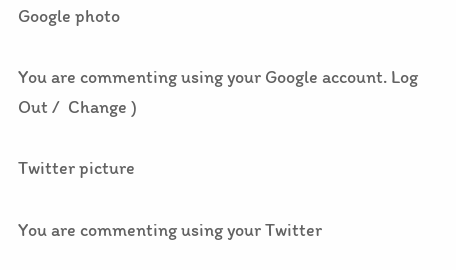Google photo

You are commenting using your Google account. Log Out /  Change )

Twitter picture

You are commenting using your Twitter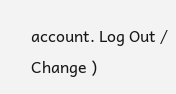account. Log Out /  Change )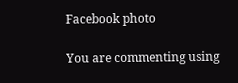Facebook photo

You are commenting using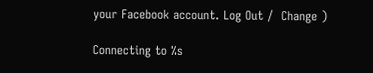your Facebook account. Log Out /  Change )

Connecting to %s